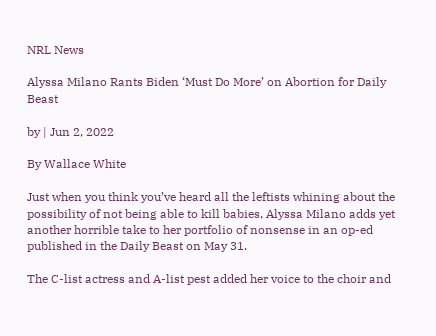NRL News

Alyssa Milano Rants Biden ‘Must Do More’ on Abortion for Daily Beast

by | Jun 2, 2022

By Wallace White

Just when you think you’ve heard all the leftists whining about the possibility of not being able to kill babies, Alyssa Milano adds yet another horrible take to her portfolio of nonsense in an op-ed published in the Daily Beast on May 31.

The C-list actress and A-list pest added her voice to the choir and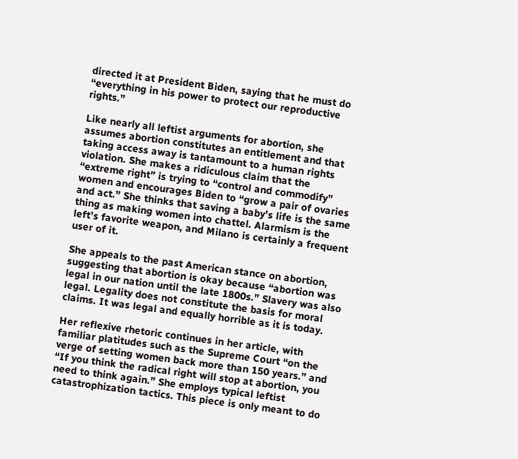directed it at President Biden, saying that he must do “everything in his power to protect our reproductive rights.”

Like nearly all leftist arguments for abortion, she assumes abortion constitutes an entitlement and that taking access away is tantamount to a human rights violation. She makes a ridiculous claim that the “extreme right” is trying to “control and commodify” women and encourages Biden to “grow a pair of ovaries and act.” She thinks that saving a baby’s life is the same thing as making women into chattel. Alarmism is the left’s favorite weapon, and Milano is certainly a frequent user of it.

She appeals to the past American stance on abortion, suggesting that abortion is okay because “abortion was legal in our nation until the late 1800s.” Slavery was also legal. Legality does not constitute the basis for moral claims. It was legal and equally horrible as it is today.

Her reflexive rhetoric continues in her article, with familiar platitudes such as the Supreme Court “on the verge of setting women back more than 150 years.” and “If you think the radical right will stop at abortion, you need to think again.” She employs typical leftist catastrophization tactics. This piece is only meant to do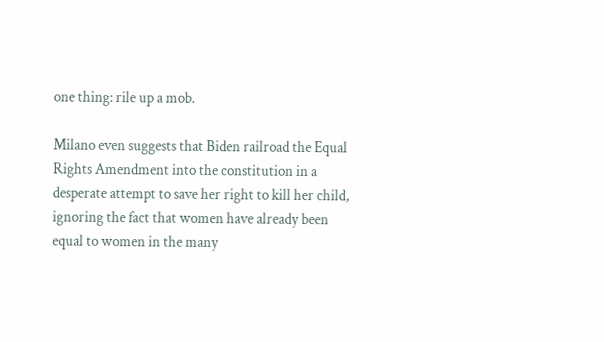one thing: rile up a mob.

Milano even suggests that Biden railroad the Equal Rights Amendment into the constitution in a desperate attempt to save her right to kill her child, ignoring the fact that women have already been equal to women in the many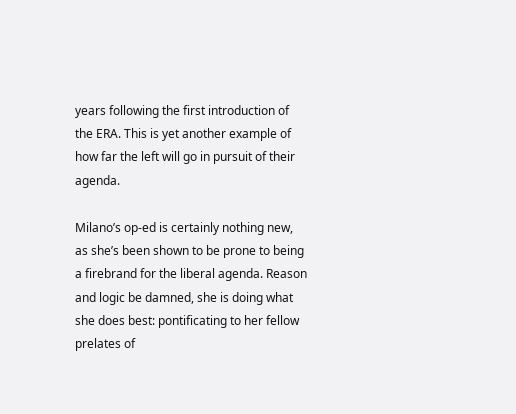years following the first introduction of the ERA. This is yet another example of how far the left will go in pursuit of their agenda.

Milano’s op-ed is certainly nothing new, as she’s been shown to be prone to being a firebrand for the liberal agenda. Reason and logic be damned, she is doing what she does best: pontificating to her fellow prelates of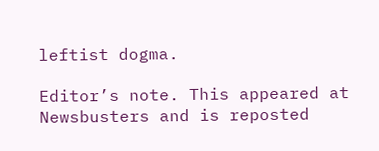leftist dogma.

Editor’s note. This appeared at Newsbusters and is reposted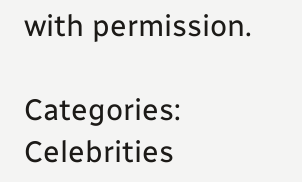with permission.

Categories: Celebrities